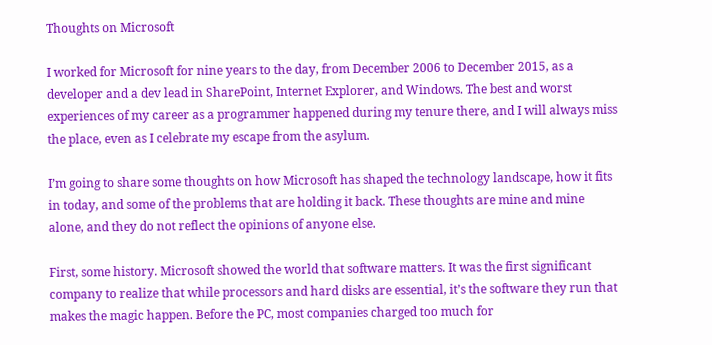Thoughts on Microsoft

I worked for Microsoft for nine years to the day, from December 2006 to December 2015, as a developer and a dev lead in SharePoint, Internet Explorer, and Windows. The best and worst experiences of my career as a programmer happened during my tenure there, and I will always miss the place, even as I celebrate my escape from the asylum.

I’m going to share some thoughts on how Microsoft has shaped the technology landscape, how it fits in today, and some of the problems that are holding it back. These thoughts are mine and mine alone, and they do not reflect the opinions of anyone else.

First, some history. Microsoft showed the world that software matters. It was the first significant company to realize that while processors and hard disks are essential, it’s the software they run that makes the magic happen. Before the PC, most companies charged too much for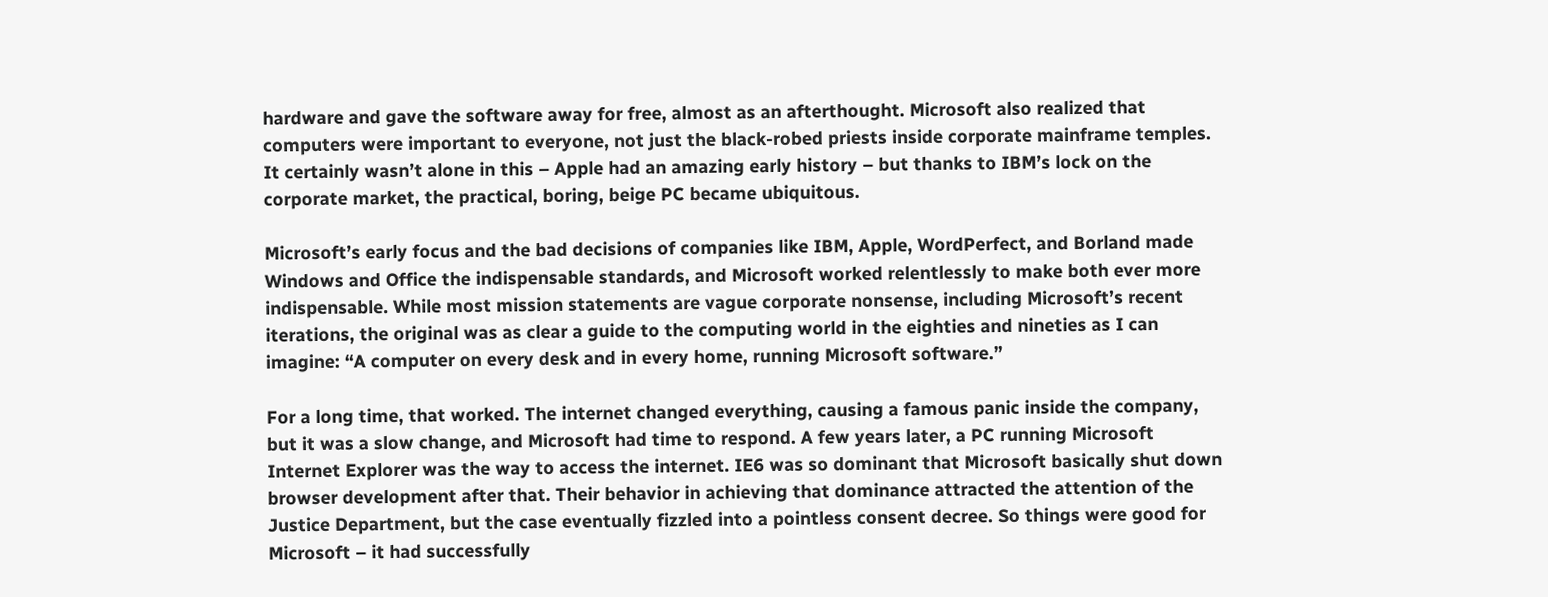hardware and gave the software away for free, almost as an afterthought. Microsoft also realized that computers were important to everyone, not just the black-robed priests inside corporate mainframe temples. It certainly wasn’t alone in this – Apple had an amazing early history – but thanks to IBM’s lock on the corporate market, the practical, boring, beige PC became ubiquitous.

Microsoft’s early focus and the bad decisions of companies like IBM, Apple, WordPerfect, and Borland made Windows and Office the indispensable standards, and Microsoft worked relentlessly to make both ever more indispensable. While most mission statements are vague corporate nonsense, including Microsoft’s recent iterations, the original was as clear a guide to the computing world in the eighties and nineties as I can imagine: “A computer on every desk and in every home, running Microsoft software.”

For a long time, that worked. The internet changed everything, causing a famous panic inside the company, but it was a slow change, and Microsoft had time to respond. A few years later, a PC running Microsoft Internet Explorer was the way to access the internet. IE6 was so dominant that Microsoft basically shut down browser development after that. Their behavior in achieving that dominance attracted the attention of the Justice Department, but the case eventually fizzled into a pointless consent decree. So things were good for Microsoft – it had successfully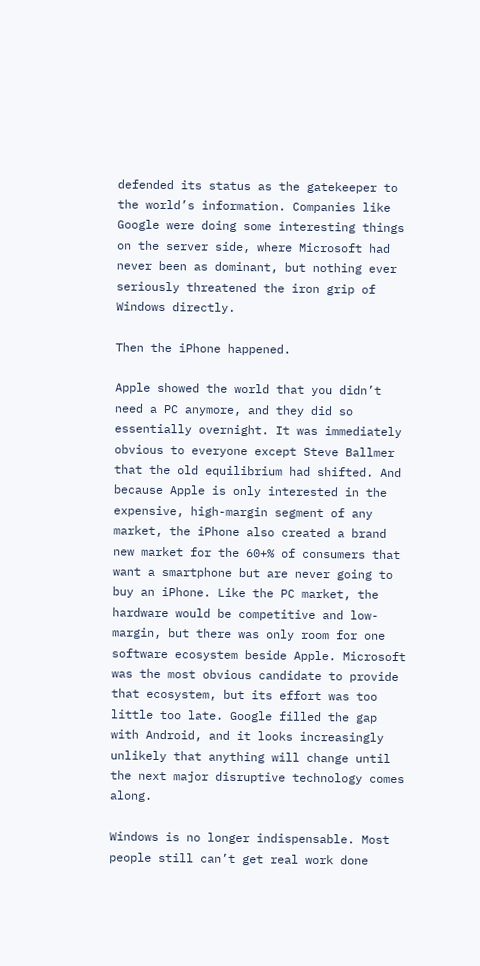defended its status as the gatekeeper to the world’s information. Companies like Google were doing some interesting things on the server side, where Microsoft had never been as dominant, but nothing ever seriously threatened the iron grip of Windows directly.

Then the iPhone happened.

Apple showed the world that you didn’t need a PC anymore, and they did so essentially overnight. It was immediately obvious to everyone except Steve Ballmer that the old equilibrium had shifted. And because Apple is only interested in the expensive, high-margin segment of any market, the iPhone also created a brand new market for the 60+% of consumers that want a smartphone but are never going to buy an iPhone. Like the PC market, the hardware would be competitive and low-margin, but there was only room for one software ecosystem beside Apple. Microsoft was the most obvious candidate to provide that ecosystem, but its effort was too little too late. Google filled the gap with Android, and it looks increasingly unlikely that anything will change until the next major disruptive technology comes along.

Windows is no longer indispensable. Most people still can’t get real work done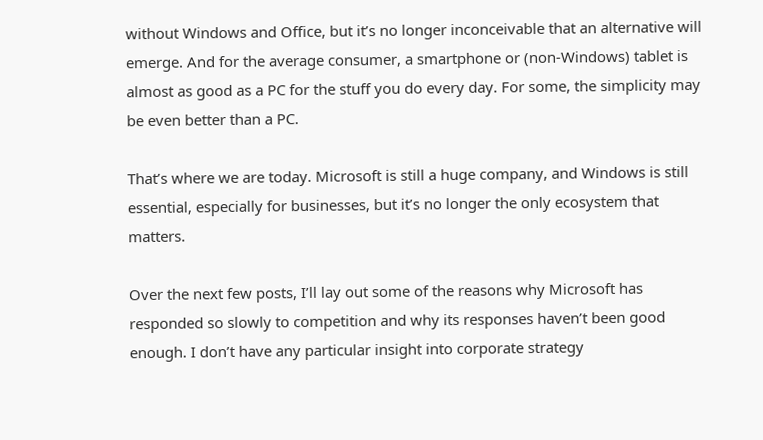without Windows and Office, but it’s no longer inconceivable that an alternative will emerge. And for the average consumer, a smartphone or (non-Windows) tablet is almost as good as a PC for the stuff you do every day. For some, the simplicity may be even better than a PC.

That’s where we are today. Microsoft is still a huge company, and Windows is still essential, especially for businesses, but it’s no longer the only ecosystem that matters.

Over the next few posts, I’ll lay out some of the reasons why Microsoft has responded so slowly to competition and why its responses haven’t been good enough. I don’t have any particular insight into corporate strategy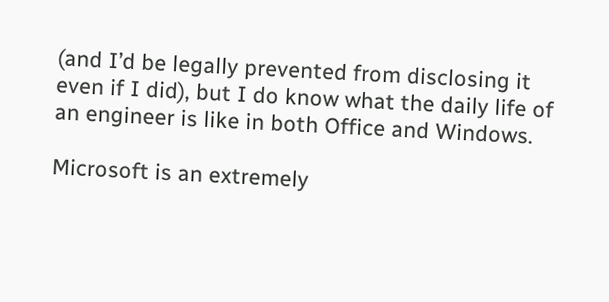(and I’d be legally prevented from disclosing it even if I did), but I do know what the daily life of an engineer is like in both Office and Windows.

Microsoft is an extremely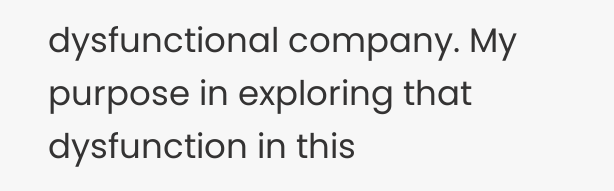dysfunctional company. My purpose in exploring that dysfunction in this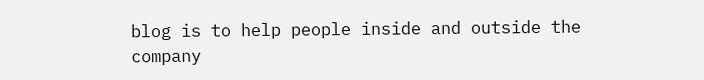blog is to help people inside and outside the company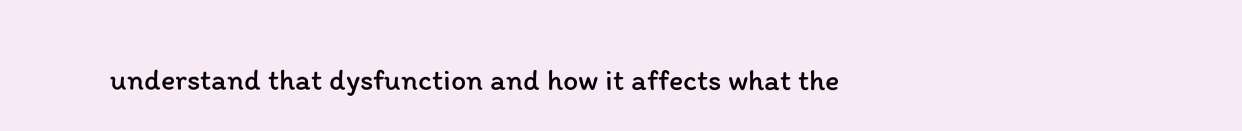understand that dysfunction and how it affects what the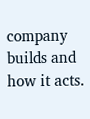company builds and how it acts.